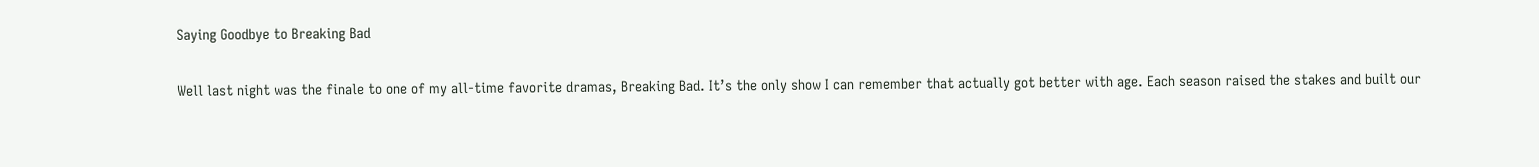Saying Goodbye to Breaking Bad

Well last night was the finale to one of my all-time favorite dramas, Breaking Bad. It’s the only show I can remember that actually got better with age. Each season raised the stakes and built our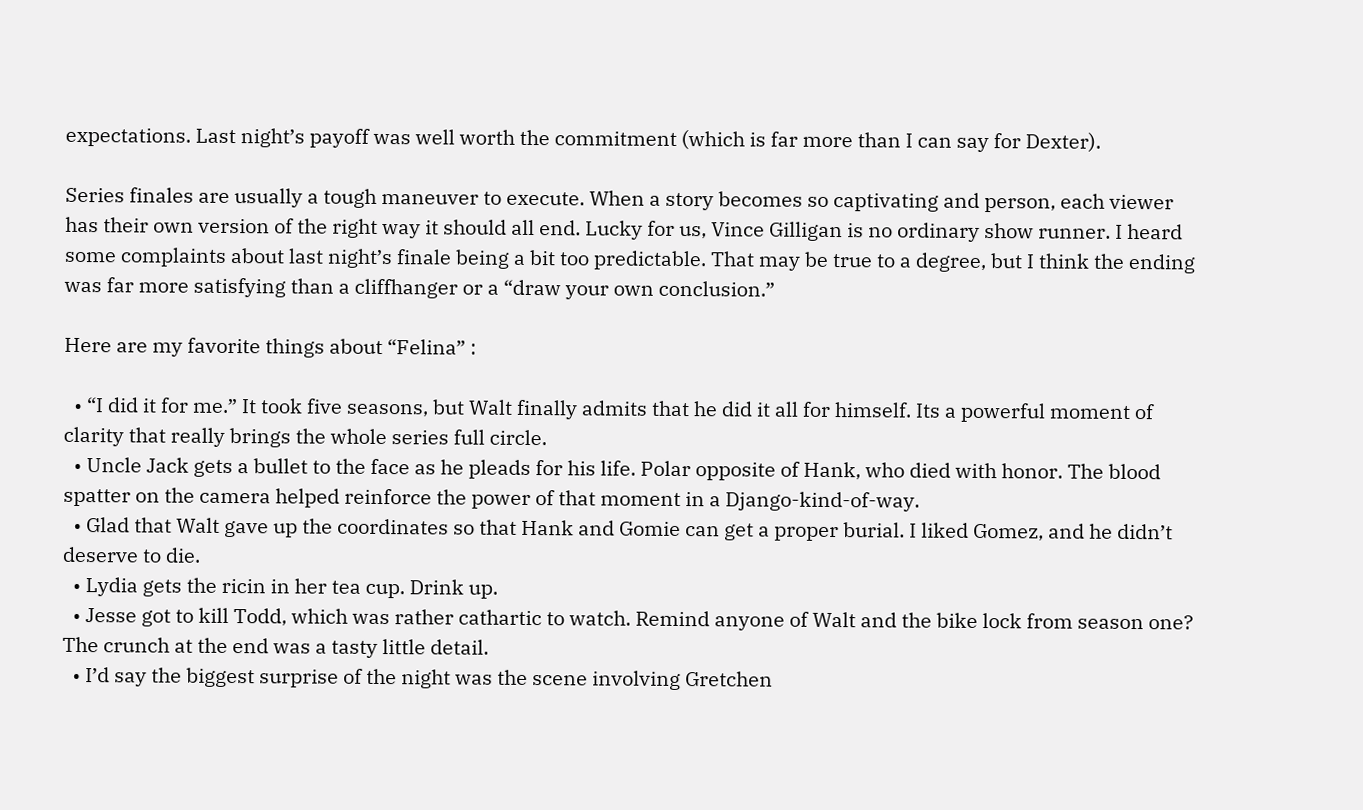expectations. Last night’s payoff was well worth the commitment (which is far more than I can say for Dexter).

Series finales are usually a tough maneuver to execute. When a story becomes so captivating and person, each viewer has their own version of the right way it should all end. Lucky for us, Vince Gilligan is no ordinary show runner. I heard some complaints about last night’s finale being a bit too predictable. That may be true to a degree, but I think the ending was far more satisfying than a cliffhanger or a “draw your own conclusion.”

Here are my favorite things about “Felina” :

  • “I did it for me.” It took five seasons, but Walt finally admits that he did it all for himself. Its a powerful moment of clarity that really brings the whole series full circle.
  • Uncle Jack gets a bullet to the face as he pleads for his life. Polar opposite of Hank, who died with honor. The blood spatter on the camera helped reinforce the power of that moment in a Django-kind-of-way.
  • Glad that Walt gave up the coordinates so that Hank and Gomie can get a proper burial. I liked Gomez, and he didn’t deserve to die.
  • Lydia gets the ricin in her tea cup. Drink up.
  • Jesse got to kill Todd, which was rather cathartic to watch. Remind anyone of Walt and the bike lock from season one? The crunch at the end was a tasty little detail.
  • I’d say the biggest surprise of the night was the scene involving Gretchen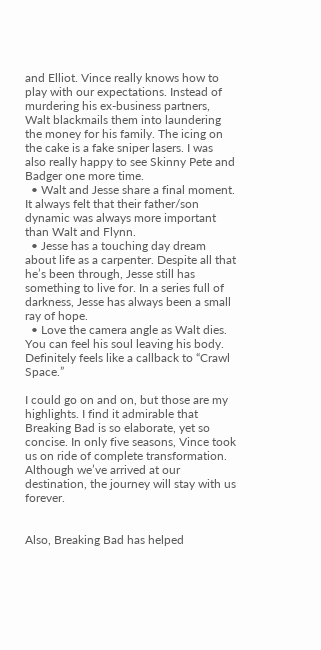and Elliot. Vince really knows how to play with our expectations. Instead of murdering his ex-business partners,  Walt blackmails them into laundering the money for his family. The icing on the cake is a fake sniper lasers. I was also really happy to see Skinny Pete and Badger one more time.
  • Walt and Jesse share a final moment. It always felt that their father/son dynamic was always more important than Walt and Flynn.
  • Jesse has a touching day dream about life as a carpenter. Despite all that he’s been through, Jesse still has something to live for. In a series full of darkness, Jesse has always been a small ray of hope.
  • Love the camera angle as Walt dies. You can feel his soul leaving his body. Definitely feels like a callback to “Crawl Space.”

I could go on and on, but those are my highlights. I find it admirable that Breaking Bad is so elaborate, yet so concise. In only five seasons, Vince took us on ride of complete transformation. Although we’ve arrived at our destination, the journey will stay with us forever.


Also, Breaking Bad has helped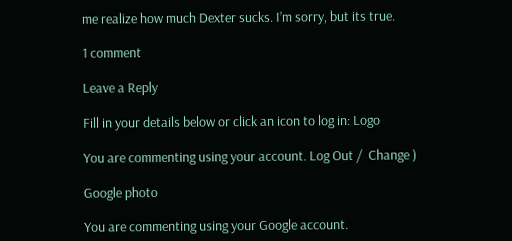me realize how much Dexter sucks. I’m sorry, but its true.

1 comment

Leave a Reply

Fill in your details below or click an icon to log in: Logo

You are commenting using your account. Log Out /  Change )

Google photo

You are commenting using your Google account.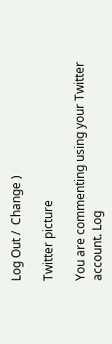Log Out /  Change )

Twitter picture

You are commenting using your Twitter account. Log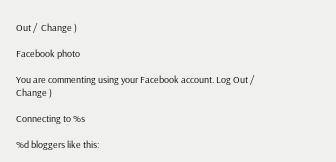Out /  Change )

Facebook photo

You are commenting using your Facebook account. Log Out /  Change )

Connecting to %s

%d bloggers like this: